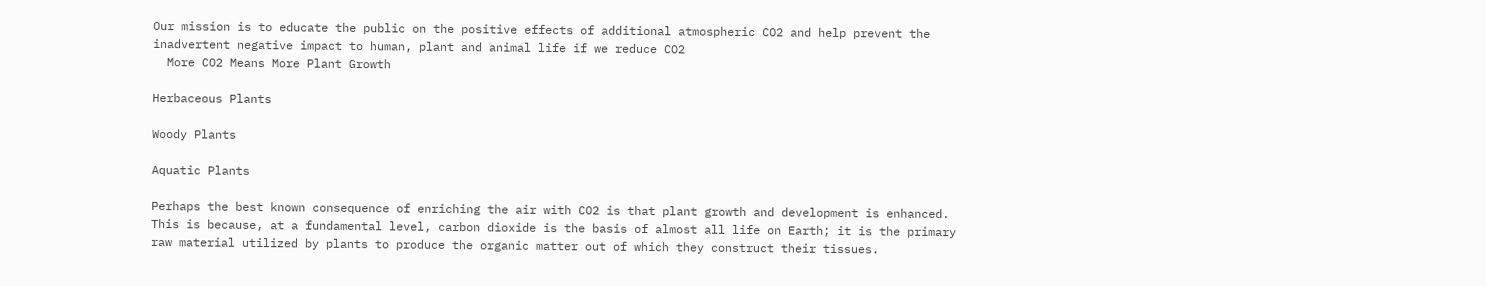Our mission is to educate the public on the positive effects of additional atmospheric CO2 and help prevent the inadvertent negative impact to human, plant and animal life if we reduce CO2
  More CO2 Means More Plant Growth

Herbaceous Plants

Woody Plants

Aquatic Plants

Perhaps the best known consequence of enriching the air with CO2 is that plant growth and development is enhanced.  This is because, at a fundamental level, carbon dioxide is the basis of almost all life on Earth; it is the primary raw material utilized by plants to produce the organic matter out of which they construct their tissues.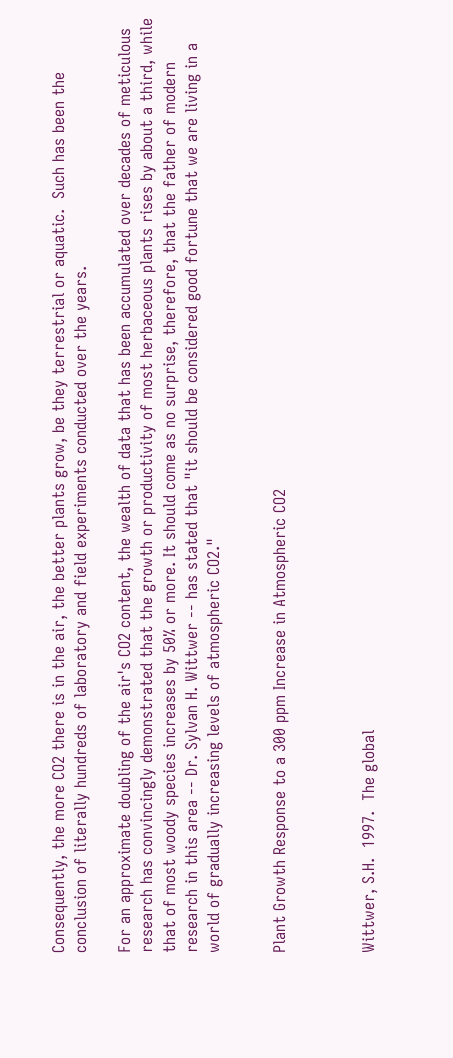Consequently, the more CO2 there is in the air, the better plants grow, be they terrestrial or aquatic.  Such has been the conclusion of literally hundreds of laboratory and field experiments conducted over the years.

For an approximate doubling of the air's CO2 content, the wealth of data that has been accumulated over decades of meticulous research has convincingly demonstrated that the growth or productivity of most herbaceous plants rises by about a third, while that of most woody species increases by 50% or more. It should come as no surprise, therefore, that the father of modern research in this area -- Dr. Sylvan H. Wittwer -- has stated that "it should be considered good fortune that we are living in a world of gradually increasing levels of atmospheric CO2."


Plant Growth Response to a 300 ppm Increase in Atmospheric CO2



Wittwer, S.H.  1997.  The global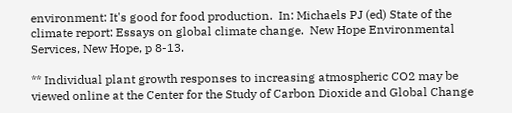environment: It's good for food production.  In: Michaels PJ (ed) State of the climate report: Essays on global climate change.  New Hope Environmental Services, New Hope, p 8-13.

** Individual plant growth responses to increasing atmospheric CO2 may be viewed online at the Center for the Study of Carbon Dioxide and Global Change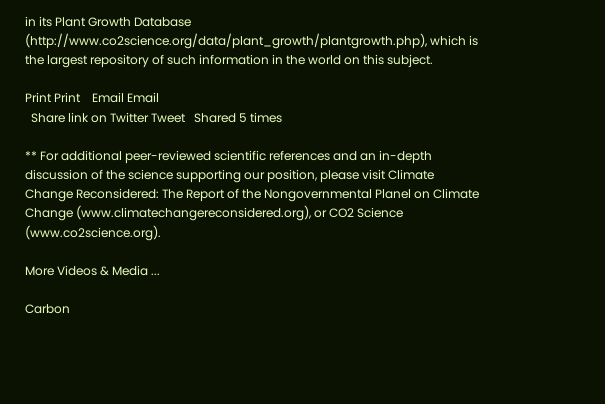in its Plant Growth Database (http://www.co2science.org/data/plant_growth/plantgrowth.php), which is the largest repository of such information in the world on this subject.

Print Print    Email Email
  Share link on Twitter Tweet   Shared 5 times

** For additional peer-reviewed scientific references and an in-depth discussion of the science supporting our position, please visit Climate Change Reconsidered: The Report of the Nongovernmental Planel on Climate Change (www.climatechangereconsidered.org), or CO2 Science (www.co2science.org).

More Videos & Media ...

Carbon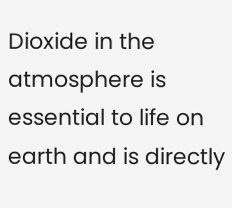Dioxide in the atmosphere is essential to life on earth and is directly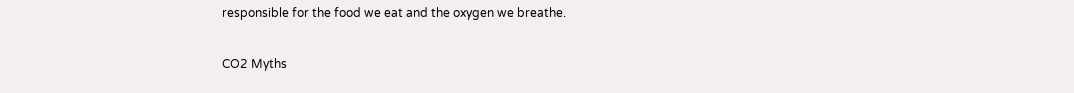responsible for the food we eat and the oxygen we breathe.

CO2 Myths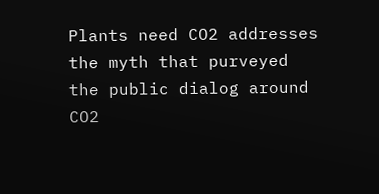Plants need CO2 addresses the myth that purveyed the public dialog around CO2